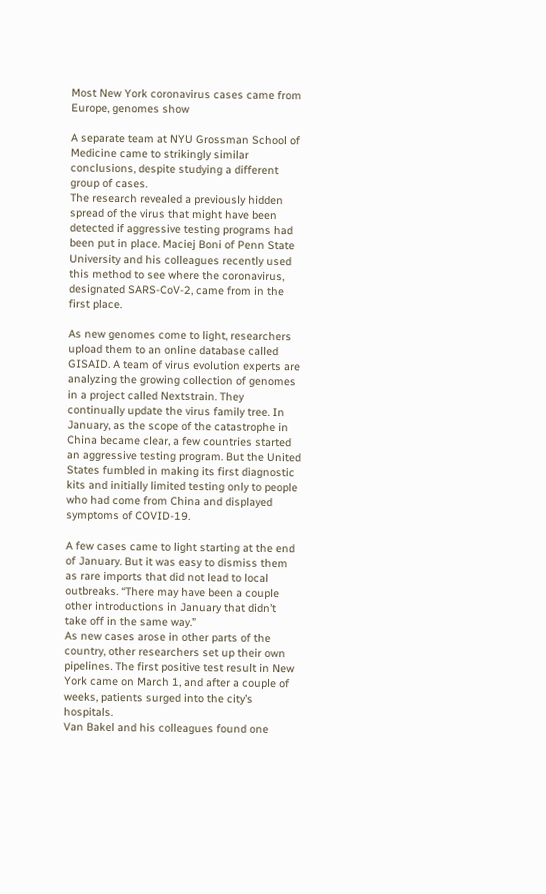Most New York coronavirus cases came from Europe, genomes show

A separate team at NYU Grossman School of Medicine came to strikingly similar conclusions, despite studying a different group of cases.
The research revealed a previously hidden spread of the virus that might have been detected if aggressive testing programs had been put in place. Maciej Boni of Penn State University and his colleagues recently used this method to see where the coronavirus, designated SARS-CoV-2, came from in the first place.

As new genomes come to light, researchers upload them to an online database called GISAID. A team of virus evolution experts are analyzing the growing collection of genomes in a project called Nextstrain. They continually update the virus family tree. In January, as the scope of the catastrophe in China became clear, a few countries started an aggressive testing program. But the United States fumbled in making its first diagnostic kits and initially limited testing only to people who had come from China and displayed symptoms of COVID-19.

A few cases came to light starting at the end of January. But it was easy to dismiss them as rare imports that did not lead to local outbreaks. “There may have been a couple other introductions in January that didn’t take off in the same way.”
As new cases arose in other parts of the country, other researchers set up their own pipelines. The first positive test result in New York came on March 1, and after a couple of weeks, patients surged into the city’s hospitals.
Van Bakel and his colleagues found one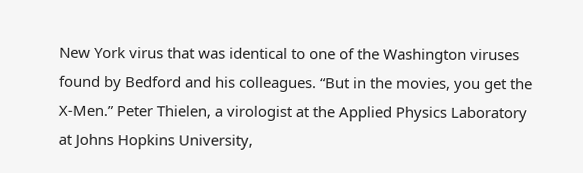New York virus that was identical to one of the Washington viruses found by Bedford and his colleagues. “But in the movies, you get the X-Men.” Peter Thielen, a virologist at the Applied Physics Laboratory at Johns Hopkins University,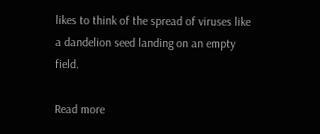likes to think of the spread of viruses like a dandelion seed landing on an empty field.

Read more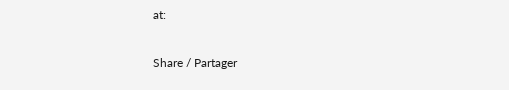at:

Share / Partager